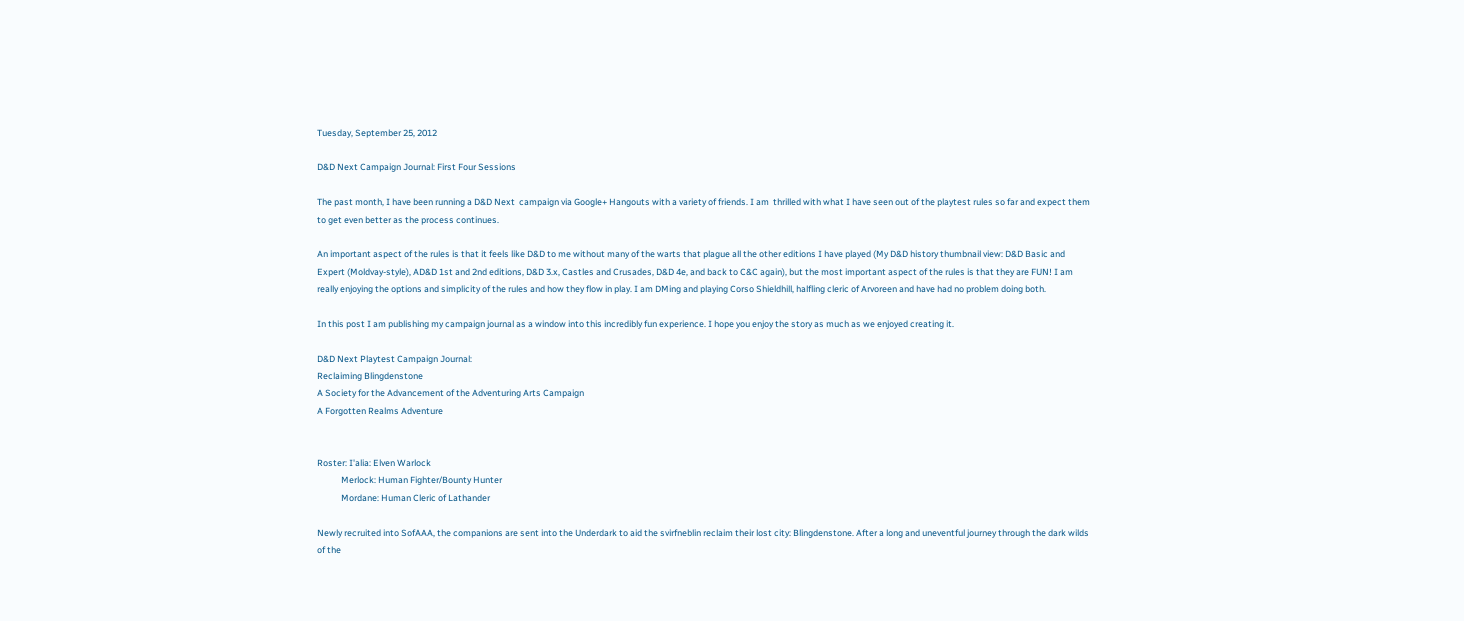Tuesday, September 25, 2012

D&D Next Campaign Journal: First Four Sessions

The past month, I have been running a D&D Next  campaign via Google+ Hangouts with a variety of friends. I am  thrilled with what I have seen out of the playtest rules so far and expect them to get even better as the process continues.

An important aspect of the rules is that it feels like D&D to me without many of the warts that plague all the other editions I have played (My D&D history thumbnail view: D&D Basic and Expert (Moldvay-style), AD&D 1st and 2nd editions, D&D 3.x, Castles and Crusades, D&D 4e, and back to C&C again), but the most important aspect of the rules is that they are FUN! I am really enjoying the options and simplicity of the rules and how they flow in play. I am DMing and playing Corso Shieldhill, halfling cleric of Arvoreen and have had no problem doing both.

In this post I am publishing my campaign journal as a window into this incredibly fun experience. I hope you enjoy the story as much as we enjoyed creating it.

D&D Next Playtest Campaign Journal:
Reclaiming Blingdenstone
A Society for the Advancement of the Adventuring Arts Campaign
A Forgotten Realms Adventure


Roster: I'alia: Elven Warlock
            Merlock: Human Fighter/Bounty Hunter
            Mordane: Human Cleric of Lathander

Newly recruited into SofAAA, the companions are sent into the Underdark to aid the svirfneblin reclaim their lost city: Blingdenstone. After a long and uneventful journey through the dark wilds of the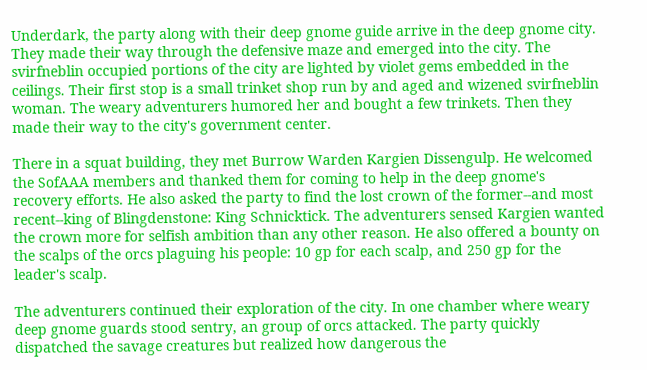Underdark, the party along with their deep gnome guide arrive in the deep gnome city. They made their way through the defensive maze and emerged into the city. The svirfneblin occupied portions of the city are lighted by violet gems embedded in the ceilings. Their first stop is a small trinket shop run by and aged and wizened svirfneblin woman. The weary adventurers humored her and bought a few trinkets. Then they made their way to the city's government center.

There in a squat building, they met Burrow Warden Kargien Dissengulp. He welcomed the SofAAA members and thanked them for coming to help in the deep gnome's recovery efforts. He also asked the party to find the lost crown of the former--and most recent--king of Blingdenstone: King Schnicktick. The adventurers sensed Kargien wanted the crown more for selfish ambition than any other reason. He also offered a bounty on the scalps of the orcs plaguing his people: 10 gp for each scalp, and 250 gp for the leader's scalp.

The adventurers continued their exploration of the city. In one chamber where weary deep gnome guards stood sentry, an group of orcs attacked. The party quickly dispatched the savage creatures but realized how dangerous the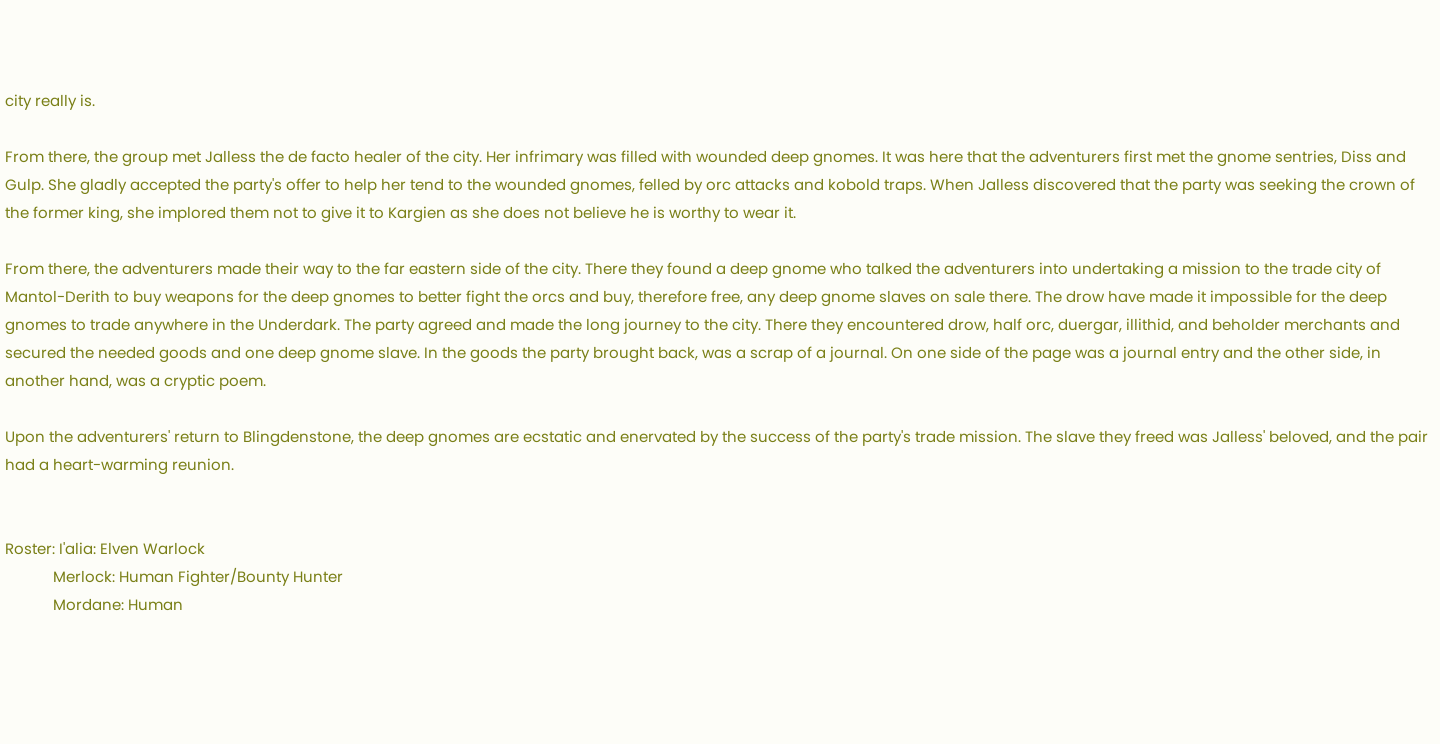city really is.

From there, the group met Jalless the de facto healer of the city. Her infrimary was filled with wounded deep gnomes. It was here that the adventurers first met the gnome sentries, Diss and Gulp. She gladly accepted the party's offer to help her tend to the wounded gnomes, felled by orc attacks and kobold traps. When Jalless discovered that the party was seeking the crown of the former king, she implored them not to give it to Kargien as she does not believe he is worthy to wear it.

From there, the adventurers made their way to the far eastern side of the city. There they found a deep gnome who talked the adventurers into undertaking a mission to the trade city of Mantol-Derith to buy weapons for the deep gnomes to better fight the orcs and buy, therefore free, any deep gnome slaves on sale there. The drow have made it impossible for the deep gnomes to trade anywhere in the Underdark. The party agreed and made the long journey to the city. There they encountered drow, half orc, duergar, illithid, and beholder merchants and secured the needed goods and one deep gnome slave. In the goods the party brought back, was a scrap of a journal. On one side of the page was a journal entry and the other side, in another hand, was a cryptic poem.

Upon the adventurers' return to Blingdenstone, the deep gnomes are ecstatic and enervated by the success of the party's trade mission. The slave they freed was Jalless' beloved, and the pair had a heart-warming reunion.


Roster: I'alia: Elven Warlock
            Merlock: Human Fighter/Bounty Hunter
            Mordane: Human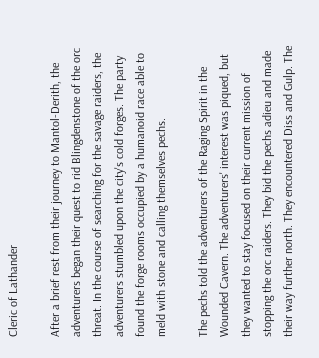Cleric of Lathander

After a brief rest from their journey to Mantol-Derith, the adventurers began their quest to rid Blingdenstone of the orc threat. In the course of searching for the savage raiders, the adventurers stumbled upon the city's cold forges. The party found the forge rooms occupied by a humanoid race able to meld with stone and calling themselves pechs.

The pechs told the adventurers of the Raging Spirit in the Wounded Cavern. The adventurers' interest was piqued, but they wanted to stay focused on their current mission of stopping the orc raiders. They bid the pechs adieu and made their way further north. They encountered Diss and Gulp. The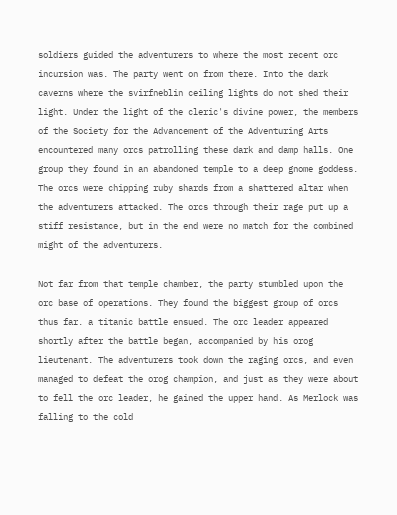soldiers guided the adventurers to where the most recent orc incursion was. The party went on from there. Into the dark caverns where the svirfneblin ceiling lights do not shed their light. Under the light of the cleric's divine power, the members of the Society for the Advancement of the Adventuring Arts encountered many orcs patrolling these dark and damp halls. One group they found in an abandoned temple to a deep gnome goddess. The orcs were chipping ruby shards from a shattered altar when the adventurers attacked. The orcs through their rage put up a stiff resistance, but in the end were no match for the combined might of the adventurers.

Not far from that temple chamber, the party stumbled upon the orc base of operations. They found the biggest group of orcs thus far. a titanic battle ensued. The orc leader appeared shortly after the battle began, accompanied by his orog lieutenant. The adventurers took down the raging orcs, and even managed to defeat the orog champion, and just as they were about to fell the orc leader, he gained the upper hand. As Merlock was falling to the cold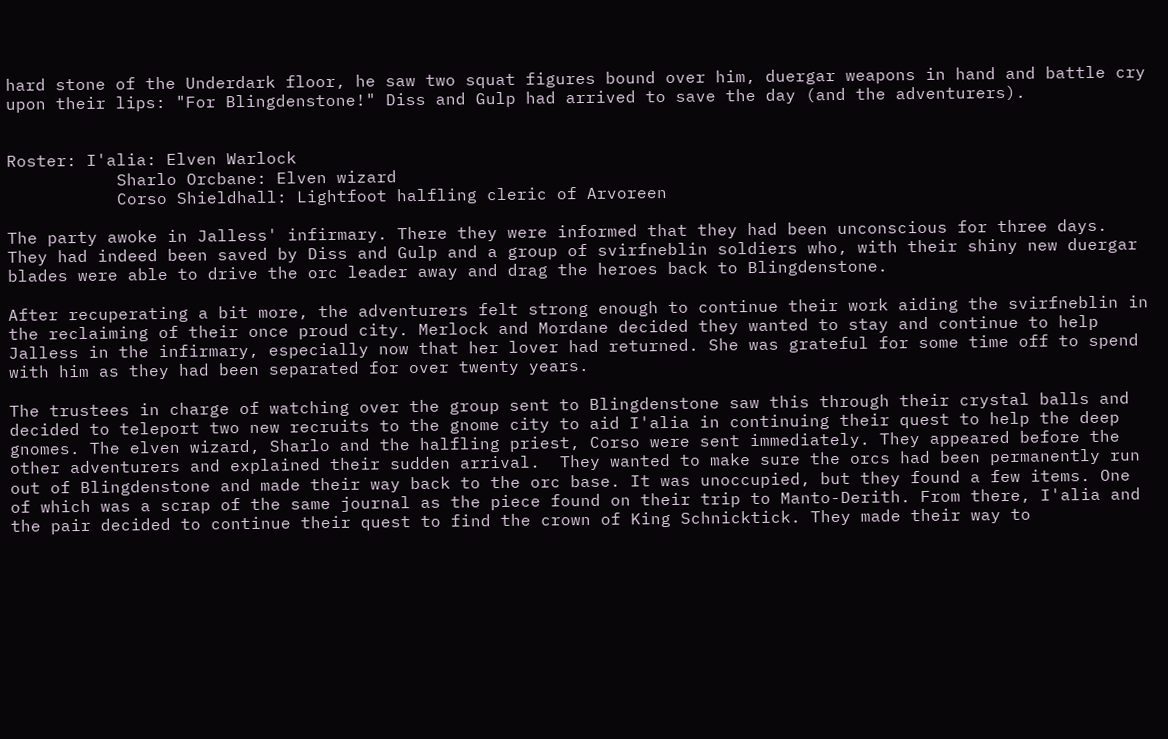hard stone of the Underdark floor, he saw two squat figures bound over him, duergar weapons in hand and battle cry upon their lips: "For Blingdenstone!" Diss and Gulp had arrived to save the day (and the adventurers).


Roster: I'alia: Elven Warlock
           Sharlo Orcbane: Elven wizard
           Corso Shieldhall: Lightfoot halfling cleric of Arvoreen

The party awoke in Jalless' infirmary. There they were informed that they had been unconscious for three days. They had indeed been saved by Diss and Gulp and a group of svirfneblin soldiers who, with their shiny new duergar blades were able to drive the orc leader away and drag the heroes back to Blingdenstone.

After recuperating a bit more, the adventurers felt strong enough to continue their work aiding the svirfneblin in the reclaiming of their once proud city. Merlock and Mordane decided they wanted to stay and continue to help Jalless in the infirmary, especially now that her lover had returned. She was grateful for some time off to spend with him as they had been separated for over twenty years.

The trustees in charge of watching over the group sent to Blingdenstone saw this through their crystal balls and decided to teleport two new recruits to the gnome city to aid I'alia in continuing their quest to help the deep gnomes. The elven wizard, Sharlo and the halfling priest, Corso were sent immediately. They appeared before the other adventurers and explained their sudden arrival.  They wanted to make sure the orcs had been permanently run out of Blingdenstone and made their way back to the orc base. It was unoccupied, but they found a few items. One of which was a scrap of the same journal as the piece found on their trip to Manto-Derith. From there, I'alia and the pair decided to continue their quest to find the crown of King Schnicktick. They made their way to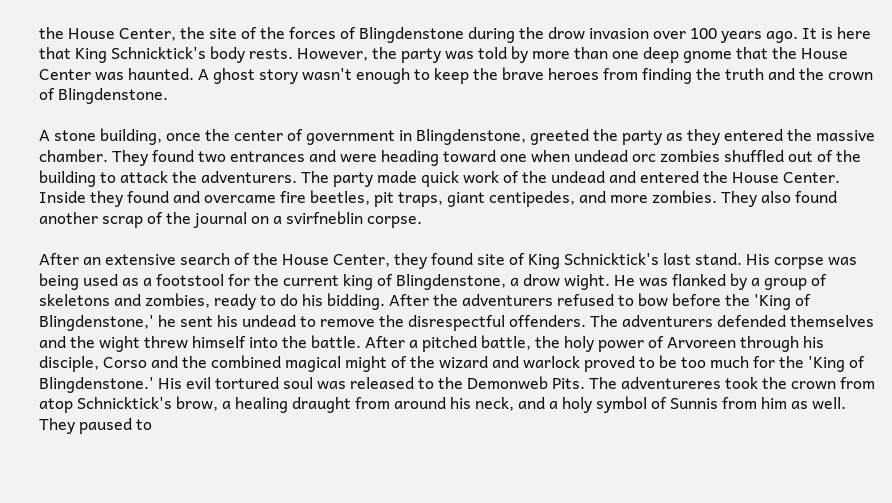the House Center, the site of the forces of Blingdenstone during the drow invasion over 100 years ago. It is here that King Schnicktick's body rests. However, the party was told by more than one deep gnome that the House Center was haunted. A ghost story wasn't enough to keep the brave heroes from finding the truth and the crown of Blingdenstone.

A stone building, once the center of government in Blingdenstone, greeted the party as they entered the massive chamber. They found two entrances and were heading toward one when undead orc zombies shuffled out of the building to attack the adventurers. The party made quick work of the undead and entered the House Center. Inside they found and overcame fire beetles, pit traps, giant centipedes, and more zombies. They also found another scrap of the journal on a svirfneblin corpse.

After an extensive search of the House Center, they found site of King Schnicktick's last stand. His corpse was being used as a footstool for the current king of Blingdenstone, a drow wight. He was flanked by a group of skeletons and zombies, ready to do his bidding. After the adventurers refused to bow before the 'King of Blingdenstone,' he sent his undead to remove the disrespectful offenders. The adventurers defended themselves and the wight threw himself into the battle. After a pitched battle, the holy power of Arvoreen through his disciple, Corso and the combined magical might of the wizard and warlock proved to be too much for the 'King of Blingdenstone.' His evil tortured soul was released to the Demonweb Pits. The adventureres took the crown from atop Schnicktick's brow, a healing draught from around his neck, and a holy symbol of Sunnis from him as well. They paused to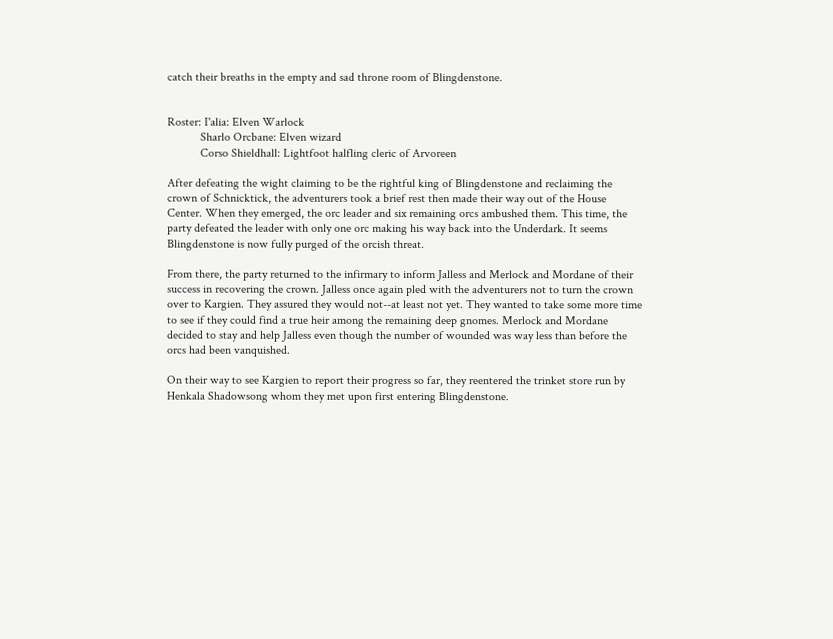catch their breaths in the empty and sad throne room of Blingdenstone.


Roster: I'alia: Elven Warlock
           Sharlo Orcbane: Elven wizard
           Corso Shieldhall: Lightfoot halfling cleric of Arvoreen

After defeating the wight claiming to be the rightful king of Blingdenstone and reclaiming the crown of Schnicktick, the adventurers took a brief rest then made their way out of the House Center. When they emerged, the orc leader and six remaining orcs ambushed them. This time, the party defeated the leader with only one orc making his way back into the Underdark. It seems Blingdenstone is now fully purged of the orcish threat.

From there, the party returned to the infirmary to inform Jalless and Merlock and Mordane of their success in recovering the crown. Jalless once again pled with the adventurers not to turn the crown over to Kargien. They assured they would not--at least not yet. They wanted to take some more time to see if they could find a true heir among the remaining deep gnomes. Merlock and Mordane decided to stay and help Jalless even though the number of wounded was way less than before the orcs had been vanquished.

On their way to see Kargien to report their progress so far, they reentered the trinket store run by Henkala Shadowsong whom they met upon first entering Blingdenstone.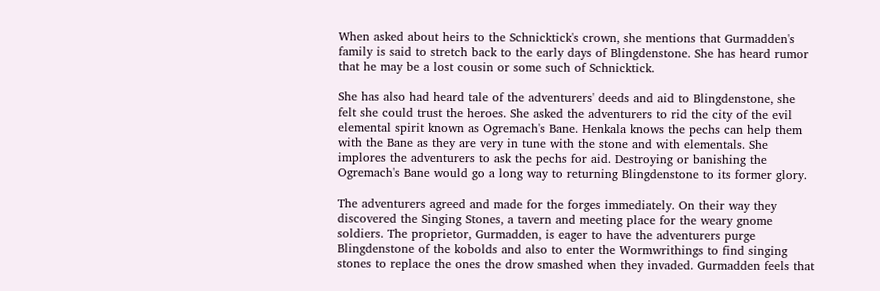When asked about heirs to the Schnicktick's crown, she mentions that Gurmadden's family is said to stretch back to the early days of Blingdenstone. She has heard rumor that he may be a lost cousin or some such of Schnicktick.

She has also had heard tale of the adventurers' deeds and aid to Blingdenstone, she felt she could trust the heroes. She asked the adventurers to rid the city of the evil elemental spirit known as Ogremach's Bane. Henkala knows the pechs can help them with the Bane as they are very in tune with the stone and with elementals. She implores the adventurers to ask the pechs for aid. Destroying or banishing the Ogremach's Bane would go a long way to returning Blingdenstone to its former glory.

The adventurers agreed and made for the forges immediately. On their way they discovered the Singing Stones, a tavern and meeting place for the weary gnome soldiers. The proprietor, Gurmadden, is eager to have the adventurers purge Blingdenstone of the kobolds and also to enter the Wormwrithings to find singing stones to replace the ones the drow smashed when they invaded. Gurmadden feels that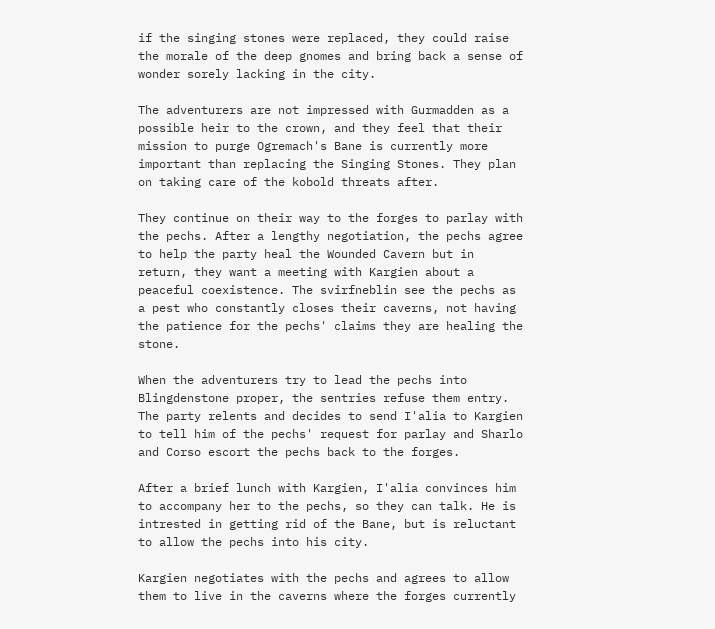if the singing stones were replaced, they could raise the morale of the deep gnomes and bring back a sense of wonder sorely lacking in the city.

The adventurers are not impressed with Gurmadden as a possible heir to the crown, and they feel that their mission to purge Ogremach's Bane is currently more important than replacing the Singing Stones. They plan on taking care of the kobold threats after.

They continue on their way to the forges to parlay with the pechs. After a lengthy negotiation, the pechs agree to help the party heal the Wounded Cavern but in return, they want a meeting with Kargien about a peaceful coexistence. The svirfneblin see the pechs as a pest who constantly closes their caverns, not having the patience for the pechs' claims they are healing the stone.

When the adventurers try to lead the pechs into Blingdenstone proper, the sentries refuse them entry. The party relents and decides to send I'alia to Kargien to tell him of the pechs' request for parlay and Sharlo and Corso escort the pechs back to the forges.

After a brief lunch with Kargien, I'alia convinces him to accompany her to the pechs, so they can talk. He is intrested in getting rid of the Bane, but is reluctant to allow the pechs into his city.

Kargien negotiates with the pechs and agrees to allow them to live in the caverns where the forges currently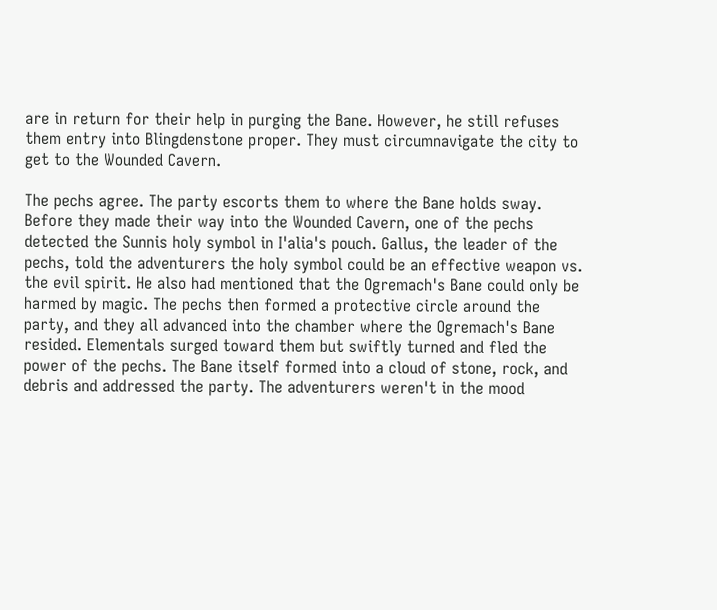are in return for their help in purging the Bane. However, he still refuses them entry into Blingdenstone proper. They must circumnavigate the city to get to the Wounded Cavern.

The pechs agree. The party escorts them to where the Bane holds sway.  Before they made their way into the Wounded Cavern, one of the pechs detected the Sunnis holy symbol in I'alia's pouch. Gallus, the leader of the pechs, told the adventurers the holy symbol could be an effective weapon vs. the evil spirit. He also had mentioned that the Ogremach's Bane could only be harmed by magic. The pechs then formed a protective circle around the party, and they all advanced into the chamber where the Ogremach's Bane resided. Elementals surged toward them but swiftly turned and fled the power of the pechs. The Bane itself formed into a cloud of stone, rock, and debris and addressed the party. The adventurers weren't in the mood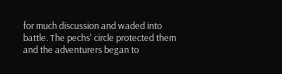for much discussion and waded into battle. The pechs' circle protected them and the adventurers began to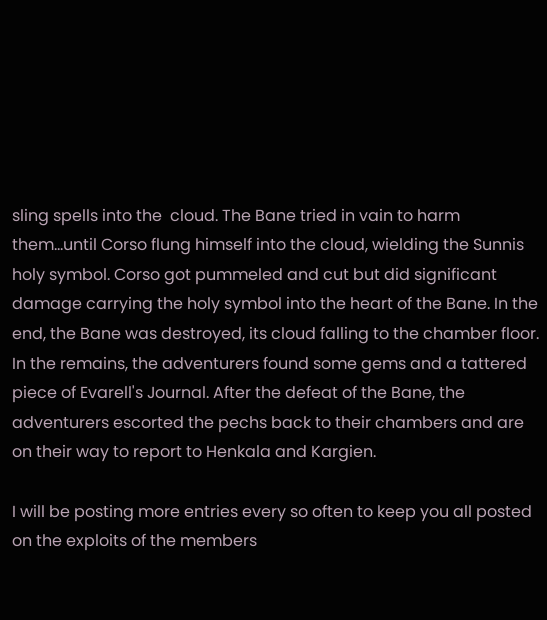sling spells into the  cloud. The Bane tried in vain to harm them...until Corso flung himself into the cloud, wielding the Sunnis holy symbol. Corso got pummeled and cut but did significant damage carrying the holy symbol into the heart of the Bane. In the end, the Bane was destroyed, its cloud falling to the chamber floor. In the remains, the adventurers found some gems and a tattered piece of Evarell's Journal. After the defeat of the Bane, the adventurers escorted the pechs back to their chambers and are on their way to report to Henkala and Kargien.

I will be posting more entries every so often to keep you all posted on the exploits of the members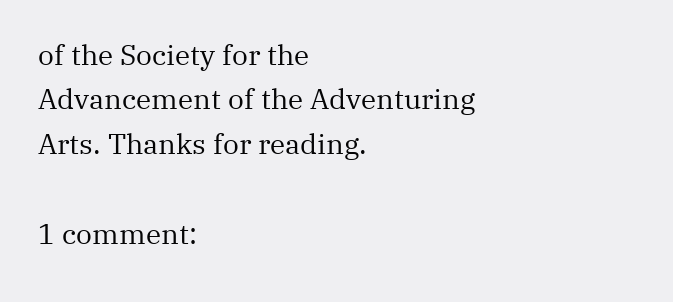of the Society for the Advancement of the Adventuring Arts. Thanks for reading.

1 comment: